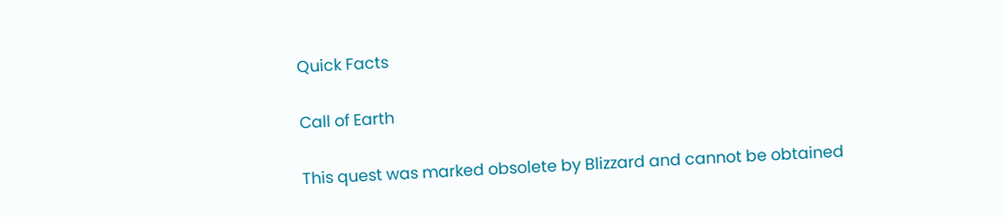Quick Facts

Call of Earth

This quest was marked obsolete by Blizzard and cannot be obtained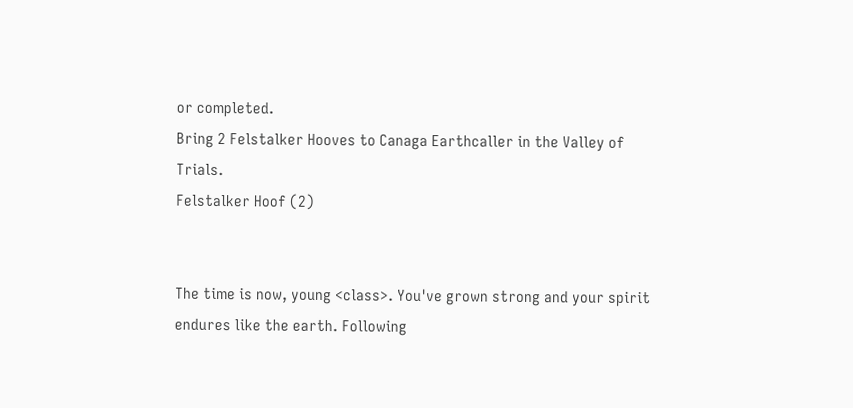or completed.
Bring 2 Felstalker Hooves to Canaga Earthcaller in the Valley of Trials.
Felstalker Hoof (2)


The time is now, young <class>. You've grown strong and your spirit endures like the earth. Following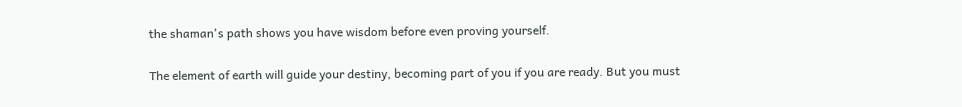the shaman's path shows you have wisdom before even proving yourself.

The element of earth will guide your destiny, becoming part of you if you are ready. But you must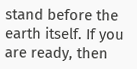stand before the earth itself. If you are ready, then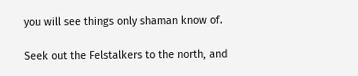you will see things only shaman know of.

Seek out the Felstalkers to the north, and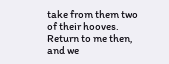take from them two of their hooves. Return to me then, and we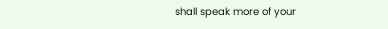shall speak more of your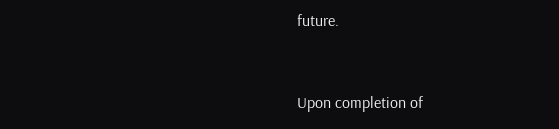future.


Upon completion of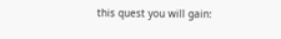this quest you will gain: